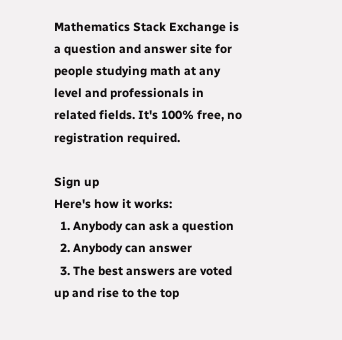Mathematics Stack Exchange is a question and answer site for people studying math at any level and professionals in related fields. It's 100% free, no registration required.

Sign up
Here's how it works:
  1. Anybody can ask a question
  2. Anybody can answer
  3. The best answers are voted up and rise to the top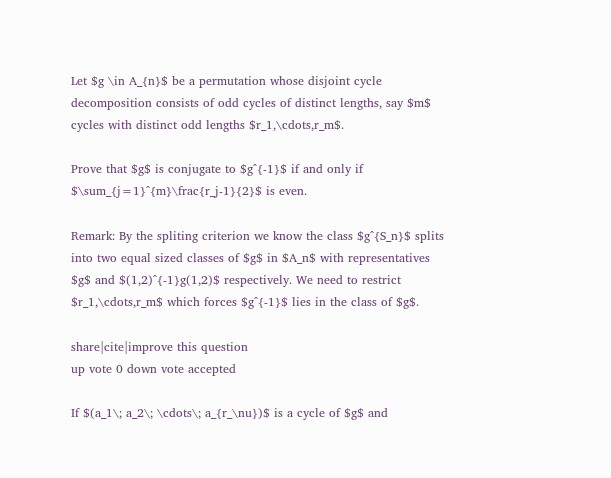Let $g \in A_{n}$ be a permutation whose disjoint cycle decomposition consists of odd cycles of distinct lengths, say $m$ cycles with distinct odd lengths $r_1,\cdots,r_m$.

Prove that $g$ is conjugate to $g^{-1}$ if and only if $\sum_{j=1}^{m}\frac{r_j-1}{2}$ is even.

Remark: By the spliting criterion we know the class $g^{S_n}$ splits into two equal sized classes of $g$ in $A_n$ with representatives $g$ and $(1,2)^{-1}g(1,2)$ respectively. We need to restrict $r_1,\cdots,r_m$ which forces $g^{-1}$ lies in the class of $g$.

share|cite|improve this question
up vote 0 down vote accepted

If $(a_1\; a_2\; \cdots\; a_{r_\nu})$ is a cycle of $g$ and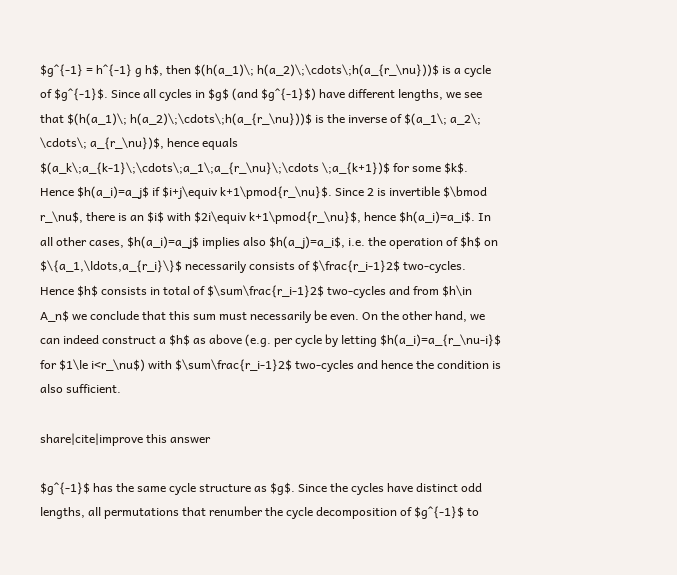$g^{-1} = h^{-1} g h$, then $(h(a_1)\; h(a_2)\;\cdots\;h(a_{r_\nu}))$ is a cycle of $g^{-1}$. Since all cycles in $g$ (and $g^{-1}$) have different lengths, we see that $(h(a_1)\; h(a_2)\;\cdots\;h(a_{r_\nu}))$ is the inverse of $(a_1\; a_2\; \cdots\; a_{r_\nu})$, hence equals $(a_k\;a_{k-1}\;\cdots\;a_1\;a_{r_\nu}\;\cdots \;a_{k+1})$ for some $k$. Hence $h(a_i)=a_j$ if $i+j\equiv k+1\pmod{r_\nu}$. Since 2 is invertible $\bmod r_\nu$, there is an $i$ with $2i\equiv k+1\pmod{r_\nu}$, hence $h(a_i)=a_i$. In all other cases, $h(a_i)=a_j$ implies also $h(a_j)=a_i$, i.e. the operation of $h$ on $\{a_1,\ldots,a_{r_i}\}$ necessarily consists of $\frac{r_i-1}2$ two-cycles. Hence $h$ consists in total of $\sum\frac{r_i-1}2$ two-cycles and from $h\in A_n$ we conclude that this sum must necessarily be even. On the other hand, we can indeed construct a $h$ as above (e.g. per cycle by letting $h(a_i)=a_{r_\nu-i}$ for $1\le i<r_\nu$) with $\sum\frac{r_i-1}2$ two-cycles and hence the condition is also sufficient.

share|cite|improve this answer

$g^{-1}$ has the same cycle structure as $g$. Since the cycles have distinct odd lengths, all permutations that renumber the cycle decomposition of $g^{-1}$ to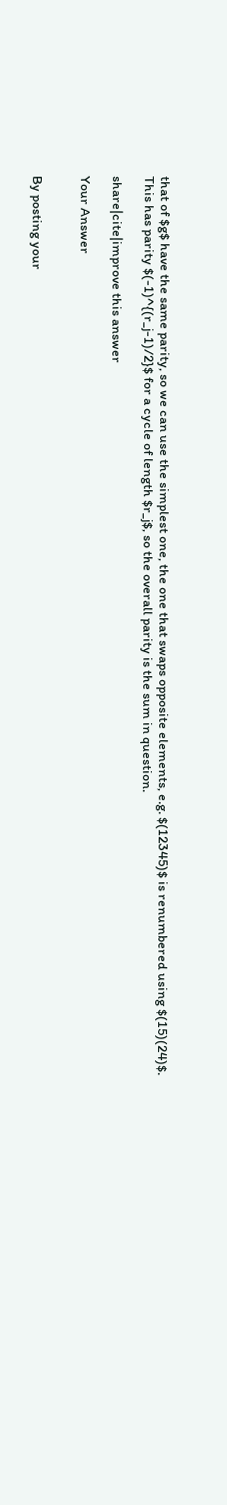that of $g$ have the same parity, so we can use the simplest one, the one that swaps opposite elements, e.g. $(12345)$ is renumbered using $(15)(24)$. This has parity $(-1)^{(r_j-1)/2}$ for a cycle of length $r_j$, so the overall parity is the sum in question.

share|cite|improve this answer

Your Answer


By posting your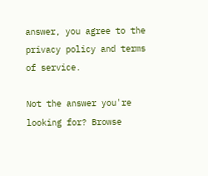answer, you agree to the privacy policy and terms of service.

Not the answer you're looking for? Browse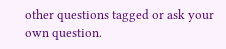other questions tagged or ask your own question.